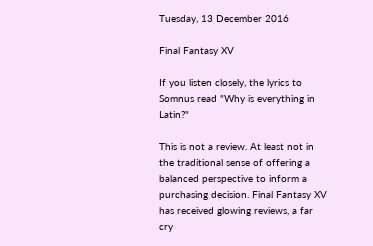Tuesday, 13 December 2016

Final Fantasy XV

If you listen closely, the lyrics to Somnus read "Why is everything in Latin?"

This is not a review. At least not in the traditional sense of offering a balanced perspective to inform a purchasing decision. Final Fantasy XV has received glowing reviews, a far cry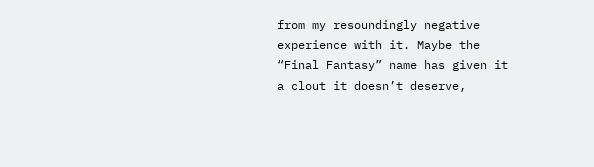from my resoundingly negative experience with it. Maybe the “Final Fantasy” name has given it a clout it doesn’t deserve,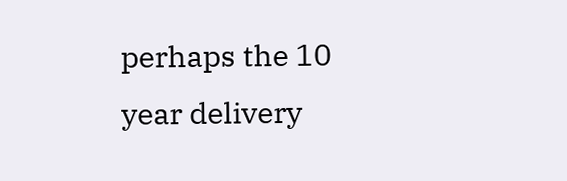perhaps the 10 year delivery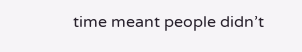time meant people didn’t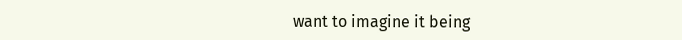want to imagine it being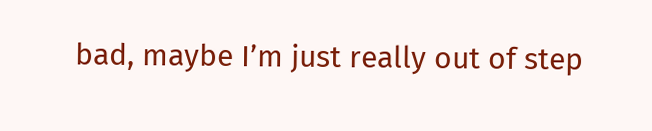bad, maybe I’m just really out of step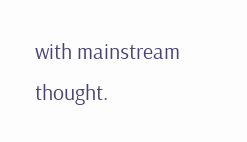with mainstream thought.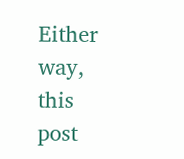Either way, this post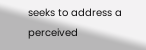seeks to address a perceived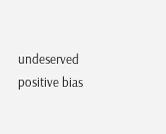undeserved positive bias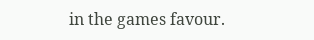in the games favour.